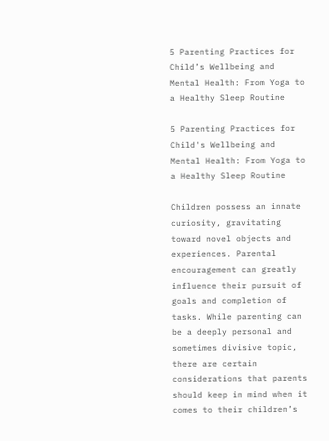5 Parenting Practices for Child’s Wellbeing and Mental Health: From Yoga to a Healthy Sleep Routine

5 Parenting Practices for Child's Wellbeing and Mental Health: From Yoga to a Healthy Sleep Routine

Children possess an innate curiosity, gravitating toward novel objects and experiences. Parental encouragement can greatly influence their pursuit of goals and completion of tasks. While parenting can be a deeply personal and sometimes divisive topic, there are certain considerations that parents should keep in mind when it comes to their children’s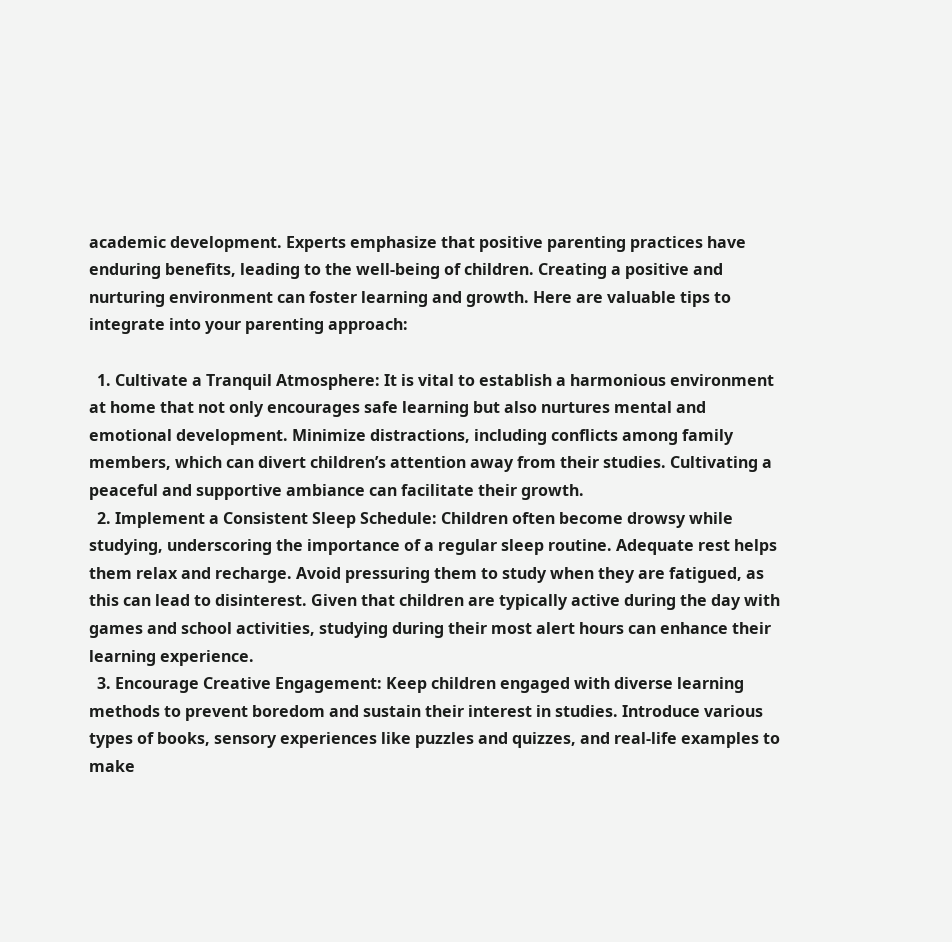academic development. Experts emphasize that positive parenting practices have enduring benefits, leading to the well-being of children. Creating a positive and nurturing environment can foster learning and growth. Here are valuable tips to integrate into your parenting approach:

  1. Cultivate a Tranquil Atmosphere: It is vital to establish a harmonious environment at home that not only encourages safe learning but also nurtures mental and emotional development. Minimize distractions, including conflicts among family members, which can divert children’s attention away from their studies. Cultivating a peaceful and supportive ambiance can facilitate their growth.
  2. Implement a Consistent Sleep Schedule: Children often become drowsy while studying, underscoring the importance of a regular sleep routine. Adequate rest helps them relax and recharge. Avoid pressuring them to study when they are fatigued, as this can lead to disinterest. Given that children are typically active during the day with games and school activities, studying during their most alert hours can enhance their learning experience.
  3. Encourage Creative Engagement: Keep children engaged with diverse learning methods to prevent boredom and sustain their interest in studies. Introduce various types of books, sensory experiences like puzzles and quizzes, and real-life examples to make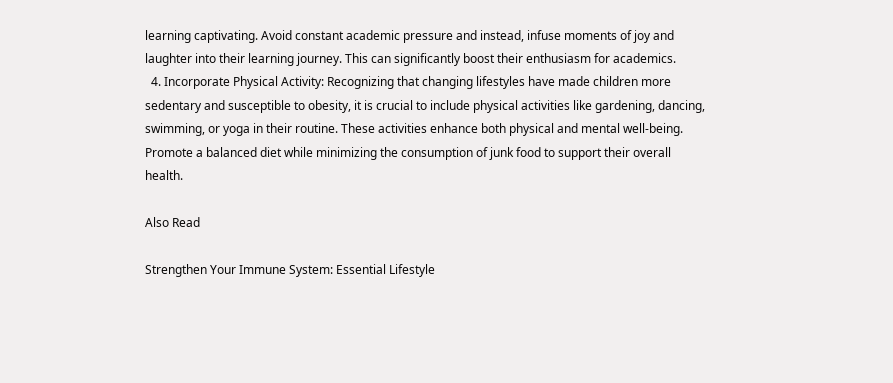learning captivating. Avoid constant academic pressure and instead, infuse moments of joy and laughter into their learning journey. This can significantly boost their enthusiasm for academics.
  4. Incorporate Physical Activity: Recognizing that changing lifestyles have made children more sedentary and susceptible to obesity, it is crucial to include physical activities like gardening, dancing, swimming, or yoga in their routine. These activities enhance both physical and mental well-being. Promote a balanced diet while minimizing the consumption of junk food to support their overall health.

Also Read

Strengthen Your Immune System: Essential Lifestyle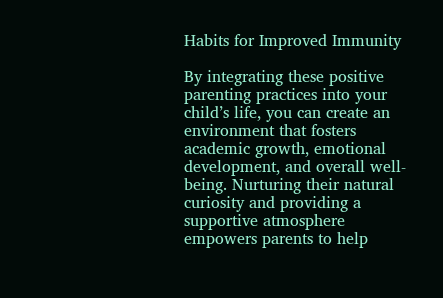Habits for Improved Immunity

By integrating these positive parenting practices into your child’s life, you can create an environment that fosters academic growth, emotional development, and overall well-being. Nurturing their natural curiosity and providing a supportive atmosphere empowers parents to help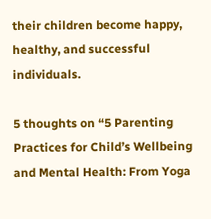their children become happy, healthy, and successful individuals.

5 thoughts on “5 Parenting Practices for Child’s Wellbeing and Mental Health: From Yoga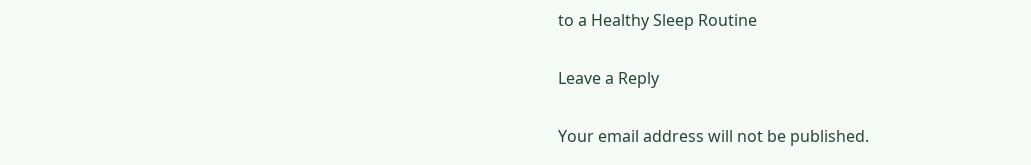to a Healthy Sleep Routine

Leave a Reply

Your email address will not be published.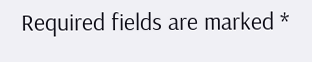Required fields are marked *